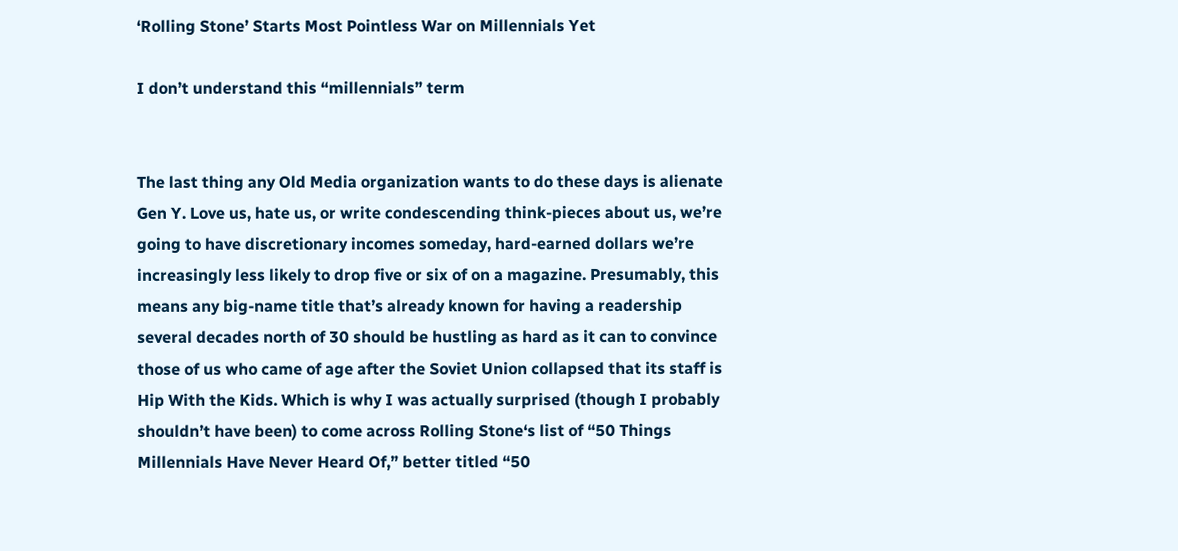‘Rolling Stone’ Starts Most Pointless War on Millennials Yet

I don’t understand this “millennials” term


The last thing any Old Media organization wants to do these days is alienate Gen Y. Love us, hate us, or write condescending think-pieces about us, we’re going to have discretionary incomes someday, hard-earned dollars we’re increasingly less likely to drop five or six of on a magazine. Presumably, this means any big-name title that’s already known for having a readership several decades north of 30 should be hustling as hard as it can to convince those of us who came of age after the Soviet Union collapsed that its staff is Hip With the Kids. Which is why I was actually surprised (though I probably shouldn’t have been) to come across Rolling Stone‘s list of “50 Things Millennials Have Never Heard Of,” better titled “50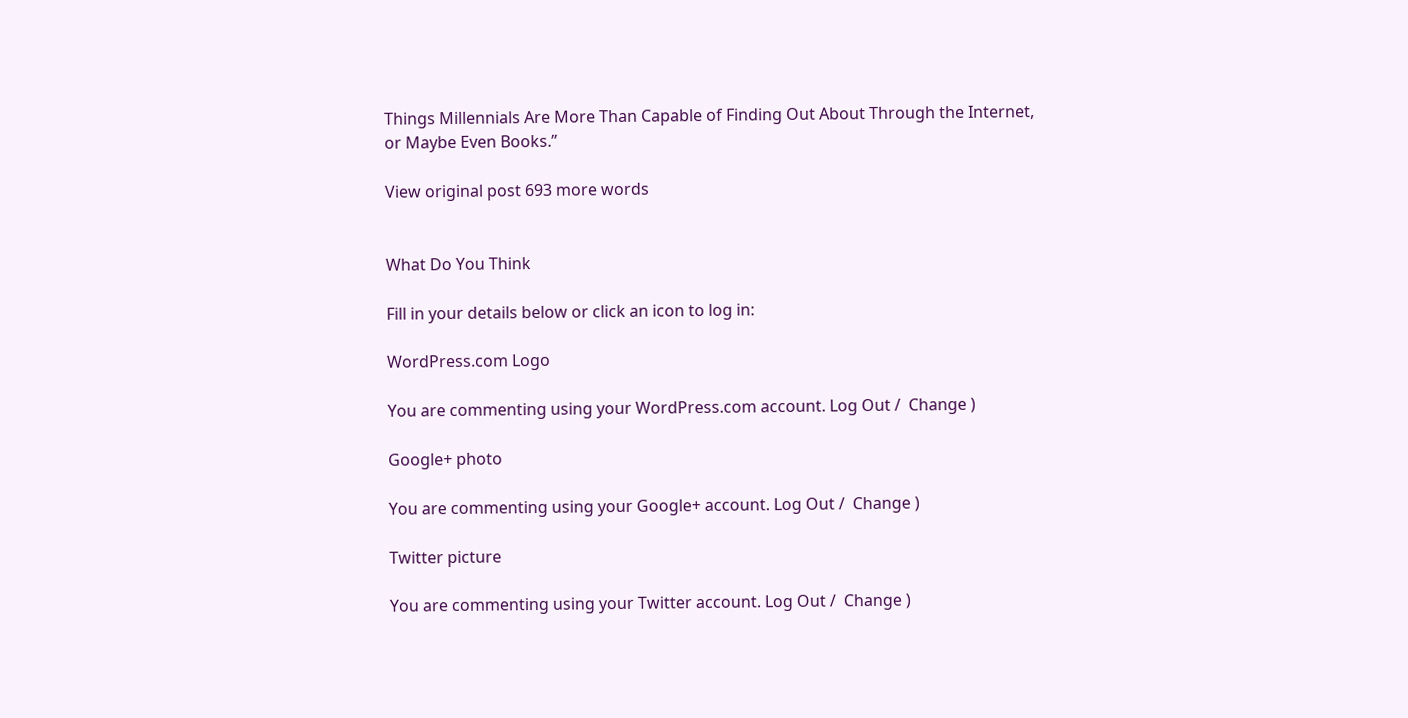Things Millennials Are More Than Capable of Finding Out About Through the Internet, or Maybe Even Books.”

View original post 693 more words


What Do You Think

Fill in your details below or click an icon to log in:

WordPress.com Logo

You are commenting using your WordPress.com account. Log Out /  Change )

Google+ photo

You are commenting using your Google+ account. Log Out /  Change )

Twitter picture

You are commenting using your Twitter account. Log Out /  Change )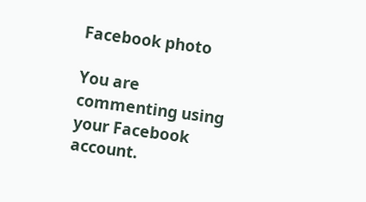Facebook photo

You are commenting using your Facebook account.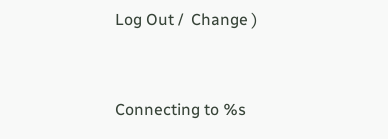Log Out /  Change )


Connecting to %s